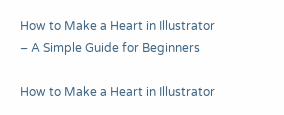How to Make a Heart in Illustrator – A Simple Guide for Beginners

How to Make a Heart in Illustrator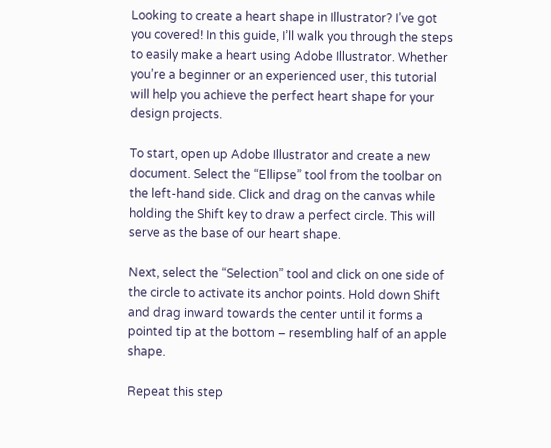Looking to create a heart shape in Illustrator? I’ve got you covered! In this guide, I’ll walk you through the steps to easily make a heart using Adobe Illustrator. Whether you’re a beginner or an experienced user, this tutorial will help you achieve the perfect heart shape for your design projects.

To start, open up Adobe Illustrator and create a new document. Select the “Ellipse” tool from the toolbar on the left-hand side. Click and drag on the canvas while holding the Shift key to draw a perfect circle. This will serve as the base of our heart shape.

Next, select the “Selection” tool and click on one side of the circle to activate its anchor points. Hold down Shift and drag inward towards the center until it forms a pointed tip at the bottom – resembling half of an apple shape.

Repeat this step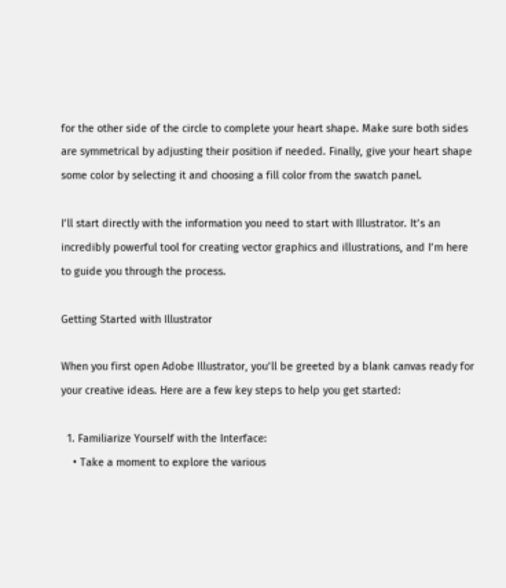for the other side of the circle to complete your heart shape. Make sure both sides are symmetrical by adjusting their position if needed. Finally, give your heart shape some color by selecting it and choosing a fill color from the swatch panel.

I’ll start directly with the information you need to start with Illustrator. It’s an incredibly powerful tool for creating vector graphics and illustrations, and I’m here to guide you through the process.

Getting Started with Illustrator

When you first open Adobe Illustrator, you’ll be greeted by a blank canvas ready for your creative ideas. Here are a few key steps to help you get started:

  1. Familiarize Yourself with the Interface:
    • Take a moment to explore the various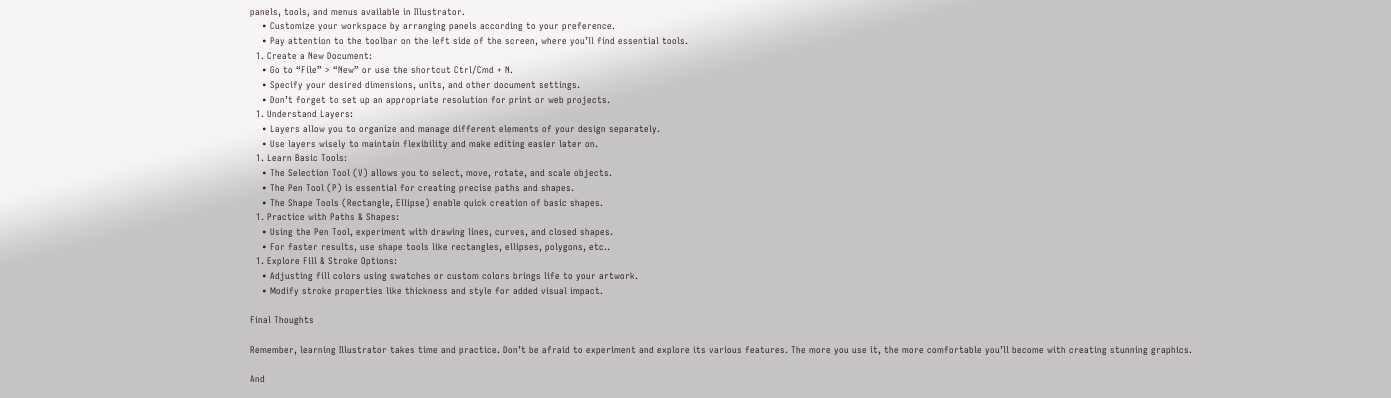panels, tools, and menus available in Illustrator.
    • Customize your workspace by arranging panels according to your preference.
    • Pay attention to the toolbar on the left side of the screen, where you’ll find essential tools.
  1. Create a New Document:
    • Go to “File” > “New” or use the shortcut Ctrl/Cmd + N.
    • Specify your desired dimensions, units, and other document settings.
    • Don’t forget to set up an appropriate resolution for print or web projects.
  1. Understand Layers:
    • Layers allow you to organize and manage different elements of your design separately.
    • Use layers wisely to maintain flexibility and make editing easier later on.
  1. Learn Basic Tools:
    • The Selection Tool (V) allows you to select, move, rotate, and scale objects.
    • The Pen Tool (P) is essential for creating precise paths and shapes.
    • The Shape Tools (Rectangle, Ellipse) enable quick creation of basic shapes.
  1. Practice with Paths & Shapes:
    • Using the Pen Tool, experiment with drawing lines, curves, and closed shapes.
    • For faster results, use shape tools like rectangles, ellipses, polygons, etc..
  1. Explore Fill & Stroke Options:
    • Adjusting fill colors using swatches or custom colors brings life to your artwork.
    • Modify stroke properties like thickness and style for added visual impact.

Final Thoughts

Remember, learning Illustrator takes time and practice. Don’t be afraid to experiment and explore its various features. The more you use it, the more comfortable you’ll become with creating stunning graphics.

And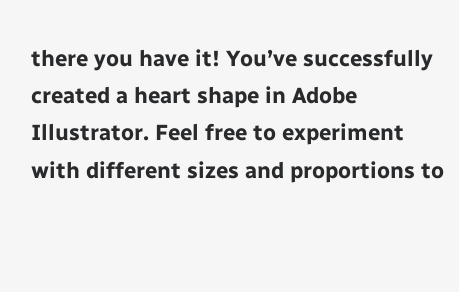there you have it! You’ve successfully created a heart shape in Adobe Illustrator. Feel free to experiment with different sizes and proportions to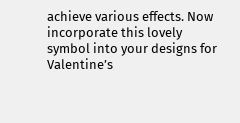achieve various effects. Now incorporate this lovely symbol into your designs for Valentine’s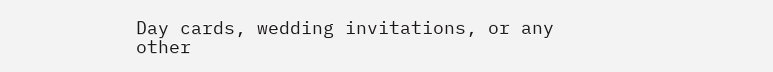Day cards, wedding invitations, or any other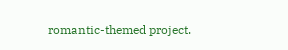romantic-themed project.